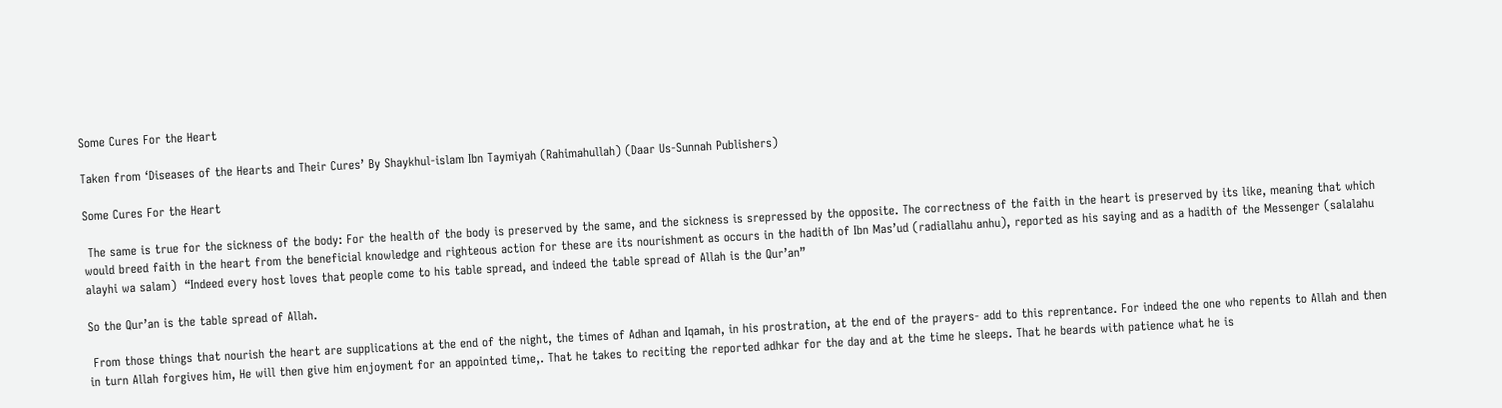Some Cures For the Heart

Taken from ‘Diseases of the Hearts and Their Cures’ By Shaykhul-islam Ibn Taymiyah (Rahimahullah) (Daar Us-Sunnah Publishers)

Some Cures For the Heart

 The same is true for the sickness of the body: For the health of the body is preserved by the same, and the sickness is srepressed by the opposite. The correctness of the faith in the heart is preserved by its like, meaning that which would breed faith in the heart from the beneficial knowledge and righteous action for these are its nourishment as occurs in the hadith of Ibn Mas’ud (radiallahu anhu), reported as his saying and as a hadith of the Messenger (salalahu alayhi wa salam)  “Indeed every host loves that people come to his table spread, and indeed the table spread of Allah is the Qur’an”

So the Qur’an is the table spread of Allah.

 From those things that nourish the heart are supplications at the end of the night, the times of Adhan and Iqamah, in his prostration, at the end of the prayers- add to this reprentance. For indeed the one who repents to Allah and then in turn Allah forgives him, He will then give him enjoyment for an appointed time,. That he takes to reciting the reported adhkar for the day and at the time he sleeps. That he beards with patience what he is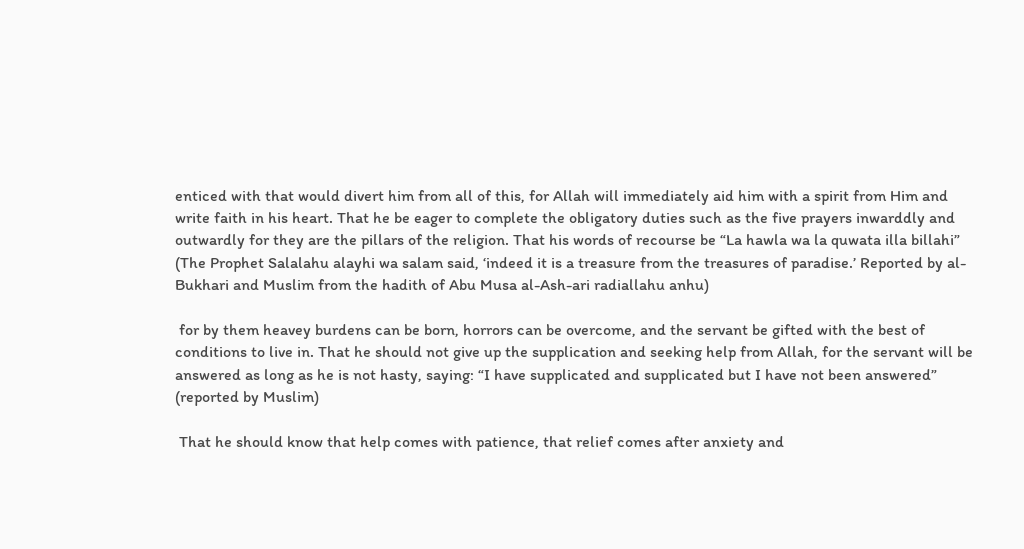enticed with that would divert him from all of this, for Allah will immediately aid him with a spirit from Him and write faith in his heart. That he be eager to complete the obligatory duties such as the five prayers inwarddly and outwardly for they are the pillars of the religion. That his words of recourse be “La hawla wa la quwata illa billahi” (The Prophet Salalahu alayhi wa salam said, ‘indeed it is a treasure from the treasures of paradise.’ Reported by al-Bukhari and Muslim from the hadith of Abu Musa al-Ash-ari radiallahu anhu)

 for by them heavey burdens can be born, horrors can be overcome, and the servant be gifted with the best of conditions to live in. That he should not give up the supplication and seeking help from Allah, for the servant will be answered as long as he is not hasty, saying: “I have supplicated and supplicated but I have not been answered” (reported by Muslim)

 That he should know that help comes with patience, that relief comes after anxiety and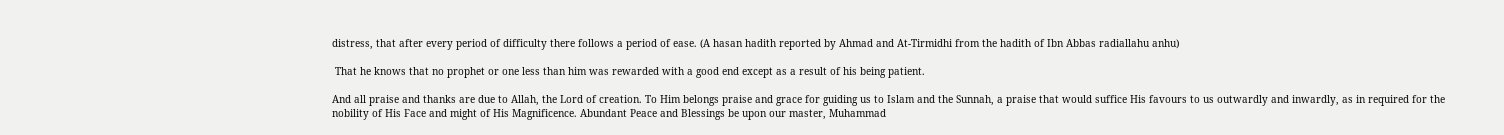distress, that after every period of difficulty there follows a period of ease. (A hasan hadith reported by Ahmad and At-Tirmidhi from the hadith of Ibn Abbas radiallahu anhu)

 That he knows that no prophet or one less than him was rewarded with a good end except as a result of his being patient.

And all praise and thanks are due to Allah, the Lord of creation. To Him belongs praise and grace for guiding us to Islam and the Sunnah, a praise that would suffice His favours to us outwardly and inwardly, as in required for the nobility of His Face and might of His Magnificence. Abundant Peace and Blessings be upon our master, Muhammad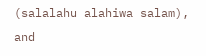(salalahu alahiwa salam), and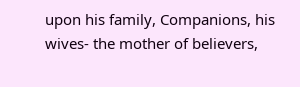upon his family, Companions, his wives- the mother of believers,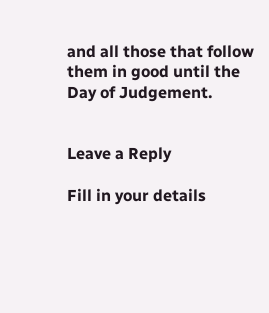and all those that follow them in good until the Day of Judgement.


Leave a Reply

Fill in your details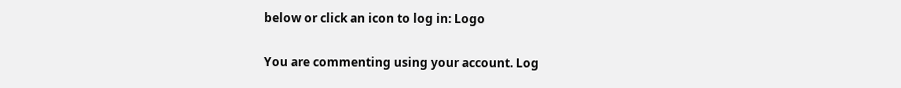below or click an icon to log in: Logo

You are commenting using your account. Log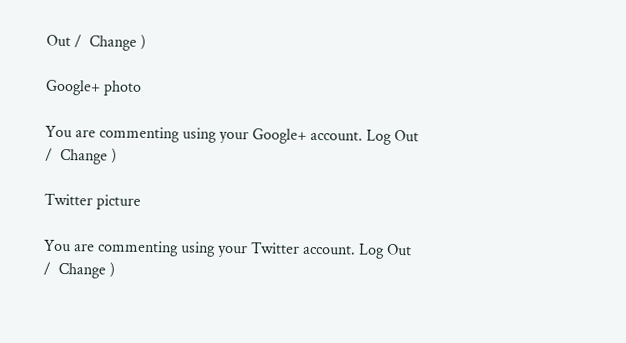Out /  Change )

Google+ photo

You are commenting using your Google+ account. Log Out /  Change )

Twitter picture

You are commenting using your Twitter account. Log Out /  Change )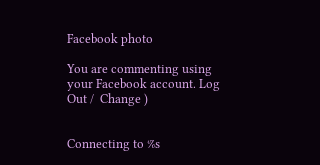Facebook photo

You are commenting using your Facebook account. Log Out /  Change )


Connecting to %s